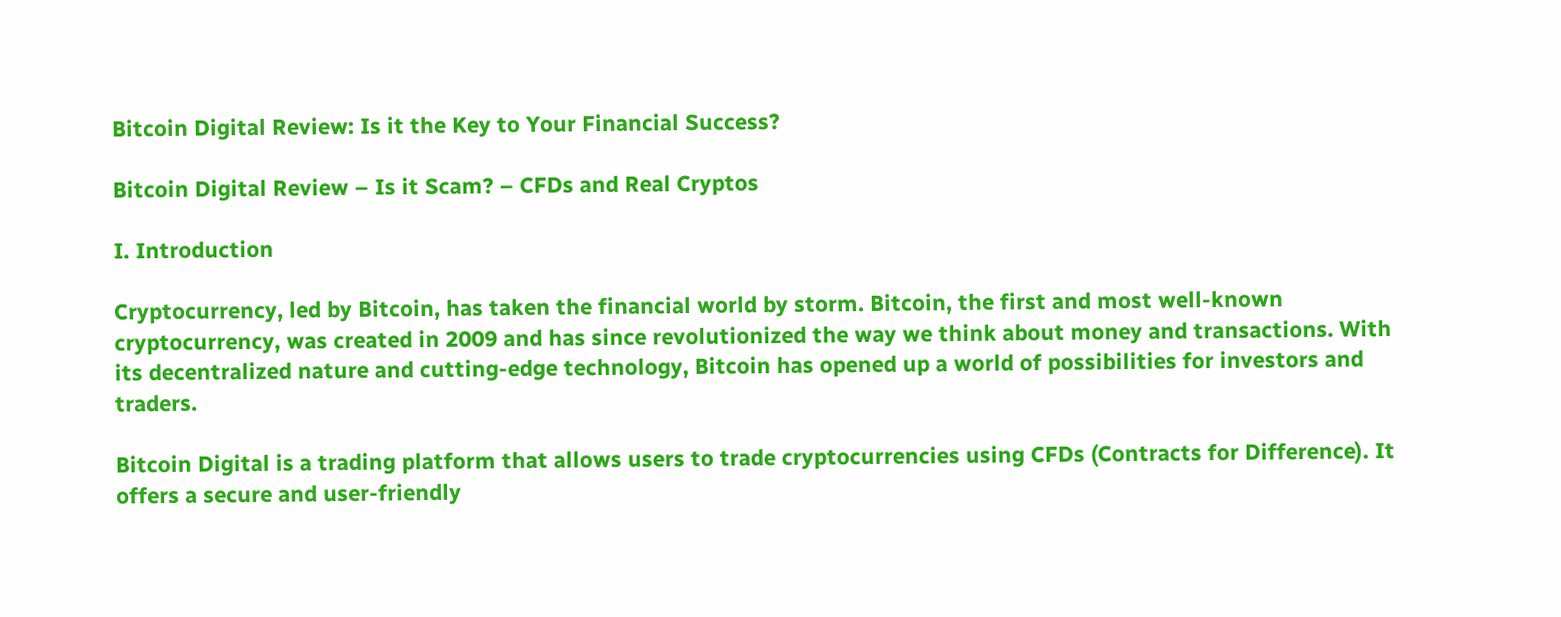Bitcoin Digital Review: Is it the Key to Your Financial Success?

Bitcoin Digital Review – Is it Scam? – CFDs and Real Cryptos

I. Introduction

Cryptocurrency, led by Bitcoin, has taken the financial world by storm. Bitcoin, the first and most well-known cryptocurrency, was created in 2009 and has since revolutionized the way we think about money and transactions. With its decentralized nature and cutting-edge technology, Bitcoin has opened up a world of possibilities for investors and traders.

Bitcoin Digital is a trading platform that allows users to trade cryptocurrencies using CFDs (Contracts for Difference). It offers a secure and user-friendly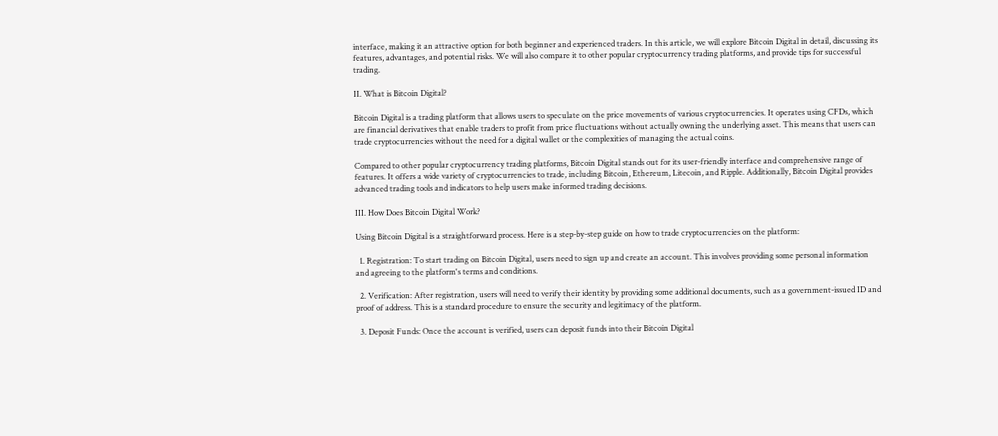interface, making it an attractive option for both beginner and experienced traders. In this article, we will explore Bitcoin Digital in detail, discussing its features, advantages, and potential risks. We will also compare it to other popular cryptocurrency trading platforms, and provide tips for successful trading.

II. What is Bitcoin Digital?

Bitcoin Digital is a trading platform that allows users to speculate on the price movements of various cryptocurrencies. It operates using CFDs, which are financial derivatives that enable traders to profit from price fluctuations without actually owning the underlying asset. This means that users can trade cryptocurrencies without the need for a digital wallet or the complexities of managing the actual coins.

Compared to other popular cryptocurrency trading platforms, Bitcoin Digital stands out for its user-friendly interface and comprehensive range of features. It offers a wide variety of cryptocurrencies to trade, including Bitcoin, Ethereum, Litecoin, and Ripple. Additionally, Bitcoin Digital provides advanced trading tools and indicators to help users make informed trading decisions.

III. How Does Bitcoin Digital Work?

Using Bitcoin Digital is a straightforward process. Here is a step-by-step guide on how to trade cryptocurrencies on the platform:

  1. Registration: To start trading on Bitcoin Digital, users need to sign up and create an account. This involves providing some personal information and agreeing to the platform's terms and conditions.

  2. Verification: After registration, users will need to verify their identity by providing some additional documents, such as a government-issued ID and proof of address. This is a standard procedure to ensure the security and legitimacy of the platform.

  3. Deposit Funds: Once the account is verified, users can deposit funds into their Bitcoin Digital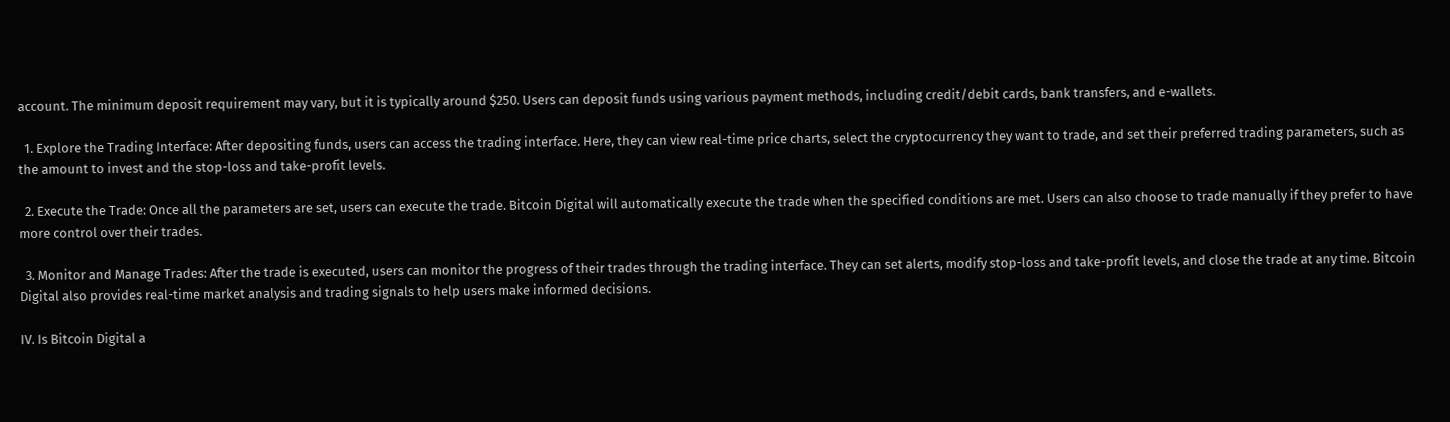account. The minimum deposit requirement may vary, but it is typically around $250. Users can deposit funds using various payment methods, including credit/debit cards, bank transfers, and e-wallets.

  1. Explore the Trading Interface: After depositing funds, users can access the trading interface. Here, they can view real-time price charts, select the cryptocurrency they want to trade, and set their preferred trading parameters, such as the amount to invest and the stop-loss and take-profit levels.

  2. Execute the Trade: Once all the parameters are set, users can execute the trade. Bitcoin Digital will automatically execute the trade when the specified conditions are met. Users can also choose to trade manually if they prefer to have more control over their trades.

  3. Monitor and Manage Trades: After the trade is executed, users can monitor the progress of their trades through the trading interface. They can set alerts, modify stop-loss and take-profit levels, and close the trade at any time. Bitcoin Digital also provides real-time market analysis and trading signals to help users make informed decisions.

IV. Is Bitcoin Digital a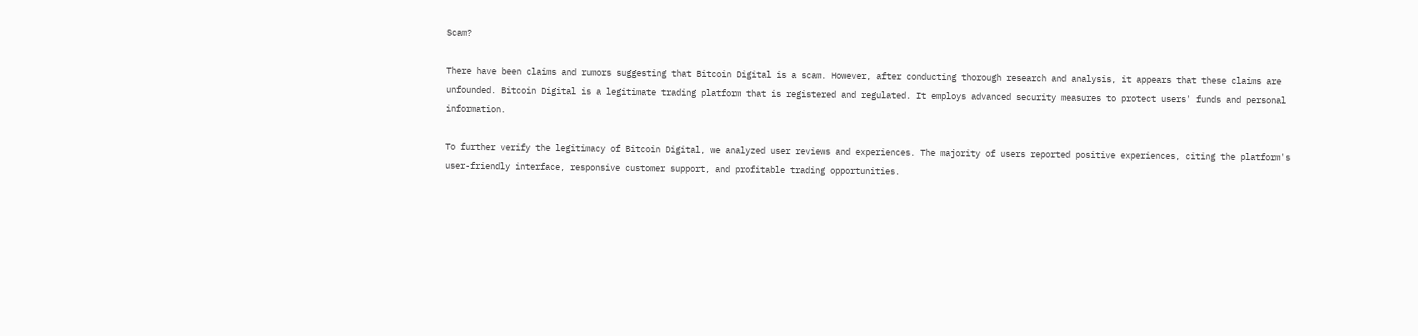Scam?

There have been claims and rumors suggesting that Bitcoin Digital is a scam. However, after conducting thorough research and analysis, it appears that these claims are unfounded. Bitcoin Digital is a legitimate trading platform that is registered and regulated. It employs advanced security measures to protect users' funds and personal information.

To further verify the legitimacy of Bitcoin Digital, we analyzed user reviews and experiences. The majority of users reported positive experiences, citing the platform's user-friendly interface, responsive customer support, and profitable trading opportunities.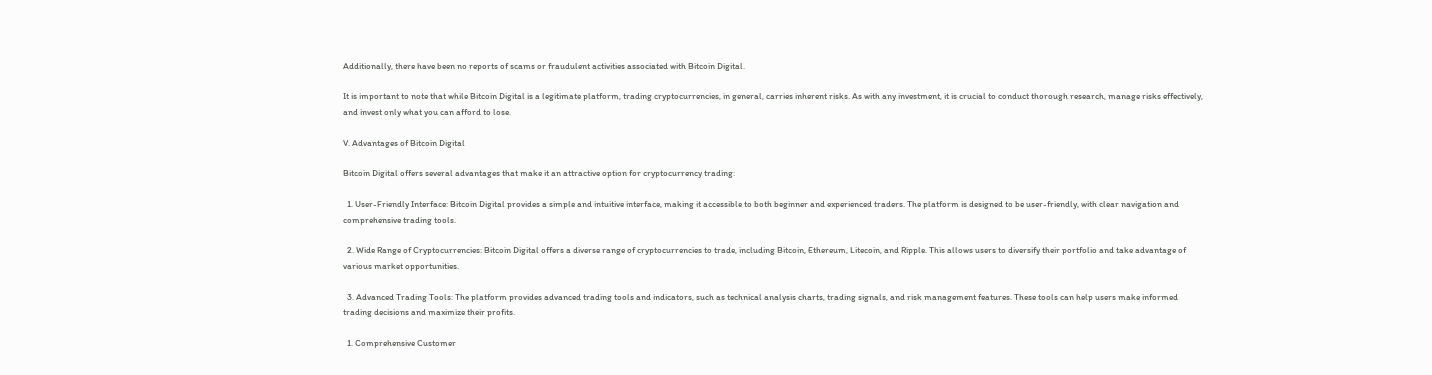Additionally, there have been no reports of scams or fraudulent activities associated with Bitcoin Digital.

It is important to note that while Bitcoin Digital is a legitimate platform, trading cryptocurrencies, in general, carries inherent risks. As with any investment, it is crucial to conduct thorough research, manage risks effectively, and invest only what you can afford to lose.

V. Advantages of Bitcoin Digital

Bitcoin Digital offers several advantages that make it an attractive option for cryptocurrency trading:

  1. User-Friendly Interface: Bitcoin Digital provides a simple and intuitive interface, making it accessible to both beginner and experienced traders. The platform is designed to be user-friendly, with clear navigation and comprehensive trading tools.

  2. Wide Range of Cryptocurrencies: Bitcoin Digital offers a diverse range of cryptocurrencies to trade, including Bitcoin, Ethereum, Litecoin, and Ripple. This allows users to diversify their portfolio and take advantage of various market opportunities.

  3. Advanced Trading Tools: The platform provides advanced trading tools and indicators, such as technical analysis charts, trading signals, and risk management features. These tools can help users make informed trading decisions and maximize their profits.

  1. Comprehensive Customer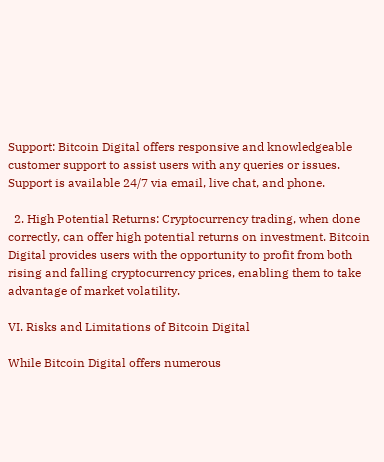Support: Bitcoin Digital offers responsive and knowledgeable customer support to assist users with any queries or issues. Support is available 24/7 via email, live chat, and phone.

  2. High Potential Returns: Cryptocurrency trading, when done correctly, can offer high potential returns on investment. Bitcoin Digital provides users with the opportunity to profit from both rising and falling cryptocurrency prices, enabling them to take advantage of market volatility.

VI. Risks and Limitations of Bitcoin Digital

While Bitcoin Digital offers numerous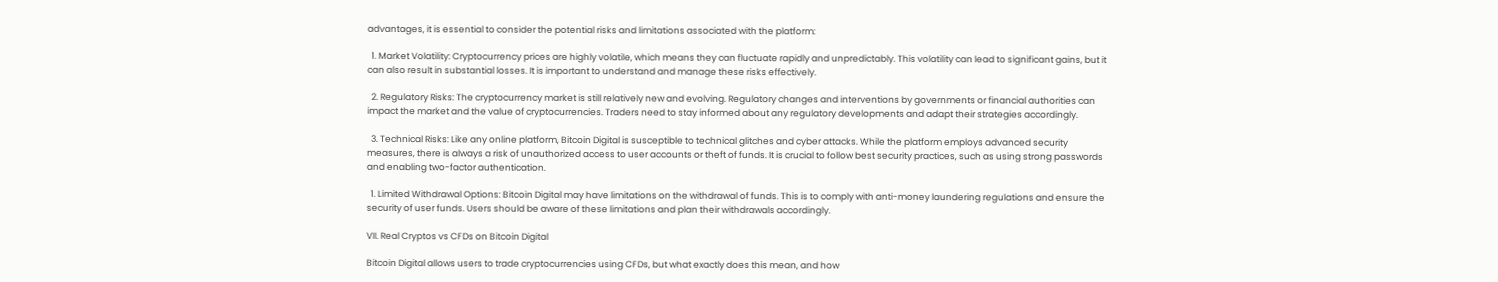advantages, it is essential to consider the potential risks and limitations associated with the platform:

  1. Market Volatility: Cryptocurrency prices are highly volatile, which means they can fluctuate rapidly and unpredictably. This volatility can lead to significant gains, but it can also result in substantial losses. It is important to understand and manage these risks effectively.

  2. Regulatory Risks: The cryptocurrency market is still relatively new and evolving. Regulatory changes and interventions by governments or financial authorities can impact the market and the value of cryptocurrencies. Traders need to stay informed about any regulatory developments and adapt their strategies accordingly.

  3. Technical Risks: Like any online platform, Bitcoin Digital is susceptible to technical glitches and cyber attacks. While the platform employs advanced security measures, there is always a risk of unauthorized access to user accounts or theft of funds. It is crucial to follow best security practices, such as using strong passwords and enabling two-factor authentication.

  1. Limited Withdrawal Options: Bitcoin Digital may have limitations on the withdrawal of funds. This is to comply with anti-money laundering regulations and ensure the security of user funds. Users should be aware of these limitations and plan their withdrawals accordingly.

VII. Real Cryptos vs CFDs on Bitcoin Digital

Bitcoin Digital allows users to trade cryptocurrencies using CFDs, but what exactly does this mean, and how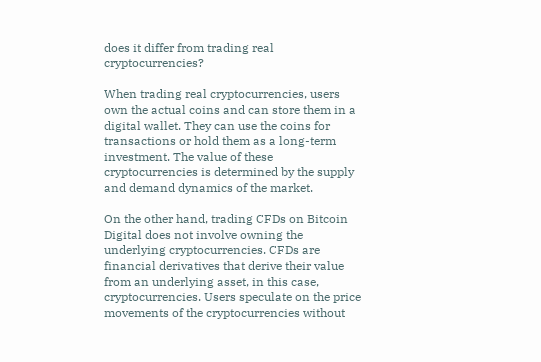does it differ from trading real cryptocurrencies?

When trading real cryptocurrencies, users own the actual coins and can store them in a digital wallet. They can use the coins for transactions or hold them as a long-term investment. The value of these cryptocurrencies is determined by the supply and demand dynamics of the market.

On the other hand, trading CFDs on Bitcoin Digital does not involve owning the underlying cryptocurrencies. CFDs are financial derivatives that derive their value from an underlying asset, in this case, cryptocurrencies. Users speculate on the price movements of the cryptocurrencies without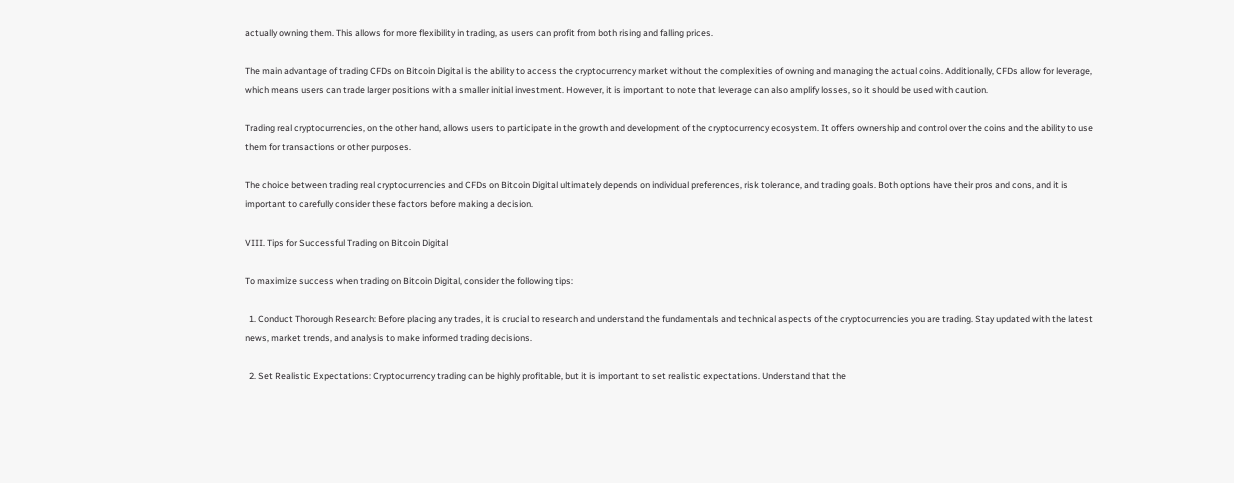actually owning them. This allows for more flexibility in trading, as users can profit from both rising and falling prices.

The main advantage of trading CFDs on Bitcoin Digital is the ability to access the cryptocurrency market without the complexities of owning and managing the actual coins. Additionally, CFDs allow for leverage, which means users can trade larger positions with a smaller initial investment. However, it is important to note that leverage can also amplify losses, so it should be used with caution.

Trading real cryptocurrencies, on the other hand, allows users to participate in the growth and development of the cryptocurrency ecosystem. It offers ownership and control over the coins and the ability to use them for transactions or other purposes.

The choice between trading real cryptocurrencies and CFDs on Bitcoin Digital ultimately depends on individual preferences, risk tolerance, and trading goals. Both options have their pros and cons, and it is important to carefully consider these factors before making a decision.

VIII. Tips for Successful Trading on Bitcoin Digital

To maximize success when trading on Bitcoin Digital, consider the following tips:

  1. Conduct Thorough Research: Before placing any trades, it is crucial to research and understand the fundamentals and technical aspects of the cryptocurrencies you are trading. Stay updated with the latest news, market trends, and analysis to make informed trading decisions.

  2. Set Realistic Expectations: Cryptocurrency trading can be highly profitable, but it is important to set realistic expectations. Understand that the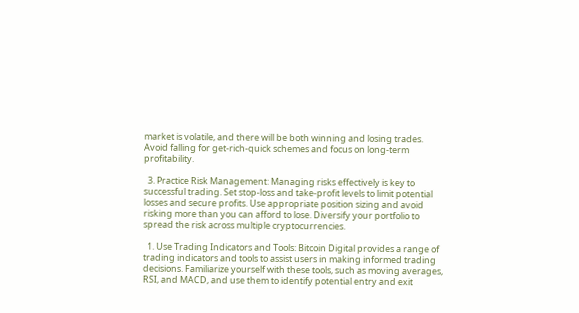market is volatile, and there will be both winning and losing trades. Avoid falling for get-rich-quick schemes and focus on long-term profitability.

  3. Practice Risk Management: Managing risks effectively is key to successful trading. Set stop-loss and take-profit levels to limit potential losses and secure profits. Use appropriate position sizing and avoid risking more than you can afford to lose. Diversify your portfolio to spread the risk across multiple cryptocurrencies.

  1. Use Trading Indicators and Tools: Bitcoin Digital provides a range of trading indicators and tools to assist users in making informed trading decisions. Familiarize yourself with these tools, such as moving averages, RSI, and MACD, and use them to identify potential entry and exit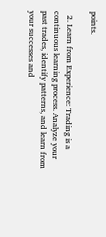points.

  2. Learn from Experience: Trading is a continuous learning process. Analyze your past trades, identify patterns, and learn from your successes and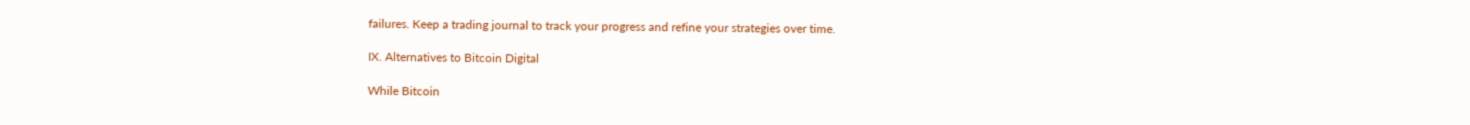failures. Keep a trading journal to track your progress and refine your strategies over time.

IX. Alternatives to Bitcoin Digital

While Bitcoin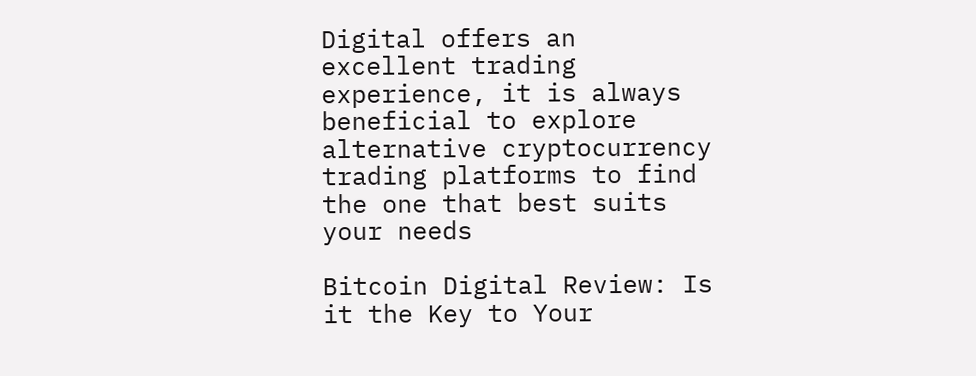Digital offers an excellent trading experience, it is always beneficial to explore alternative cryptocurrency trading platforms to find the one that best suits your needs

Bitcoin Digital Review: Is it the Key to Your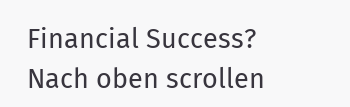Financial Success?
Nach oben scrollen